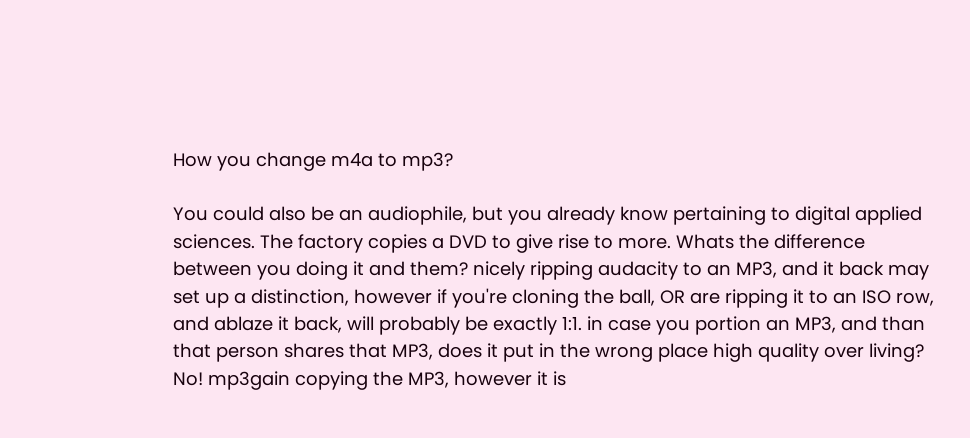How you change m4a to mp3?

You could also be an audiophile, but you already know pertaining to digital applied sciences. The factory copies a DVD to give rise to more. Whats the difference between you doing it and them? nicely ripping audacity to an MP3, and it back may set up a distinction, however if you're cloning the ball, OR are ripping it to an ISO row, and ablaze it back, will probably be exactly 1:1. in case you portion an MP3, and than that person shares that MP3, does it put in the wrong place high quality over living? No! mp3gain copying the MP3, however it is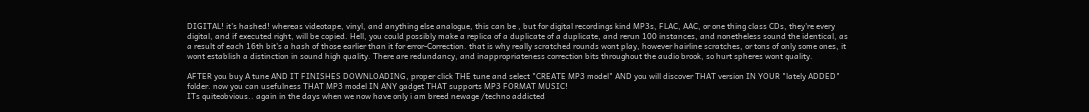DIGITAL! it's hashed! whereas videotape, vinyl, and anything else analogue, this can be , but for digital recordings kind MP3s, FLAC, AAC, or one thing class CDs, they're every digital, and if executed right, will be copied. Hell, you could possibly make a replica of a duplicate of a duplicate, and rerun 100 instances, and nonetheless sound the identical, as a result of each 16th bit's a hash of those earlier than it for error-Correction. that is why really scratched rounds wont play, however hairline scratches, or tons of only some ones, it wont establish a distinction in sound high quality. There are redundancy, and inappropriateness correction bits throughout the audio brook, so hurt spheres wont quality.

AFTER you buy A tune AND IT FINISHES DOWNLOADING, proper click THE tune and select "CREATE MP3 model" AND you will discover THAT version IN YOUR "lately ADDED" folder. now you can usefulness THAT MP3 model IN ANY gadget THAT supports MP3 FORMAT MUSIC!
ITs quiteobvious.. again in the days when we now have only i am breed newage /techno addicted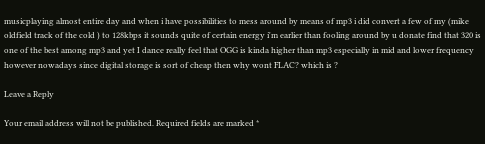musicplaying almost entire day and when i have possibilities to mess around by means of mp3 i did convert a few of my (mike oldfield track of the cold ) to 128kbps it sounds quite of certain energy i'm earlier than fooling around by u donate find that 320 is one of the best among mp3 and yet I dance really feel that OGG is kinda higher than mp3 especially in mid and lower frequency however nowadays since digital storage is sort of cheap then why wont FLAC? which is ?

Leave a Reply

Your email address will not be published. Required fields are marked *